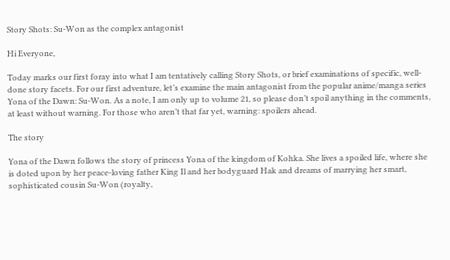Story Shots: Su-Won as the complex antagonist

Hi Everyone,

Today marks our first foray into what I am tentatively calling Story Shots, or brief examinations of specific, well-done story facets. For our first adventure, let’s examine the main antagonist from the popular anime/manga series Yona of the Dawn: Su-Won. As a note, I am only up to volume 21, so please don’t spoil anything in the comments, at least without warning. For those who aren’t that far yet, warning: spoilers ahead.

The story

Yona of the Dawn follows the story of princess Yona of the kingdom of Kohka. She lives a spoiled life, where she is doted upon by her peace-loving father King Il and her bodyguard Hak and dreams of marrying her smart, sophisticated cousin Su-Won (royalty,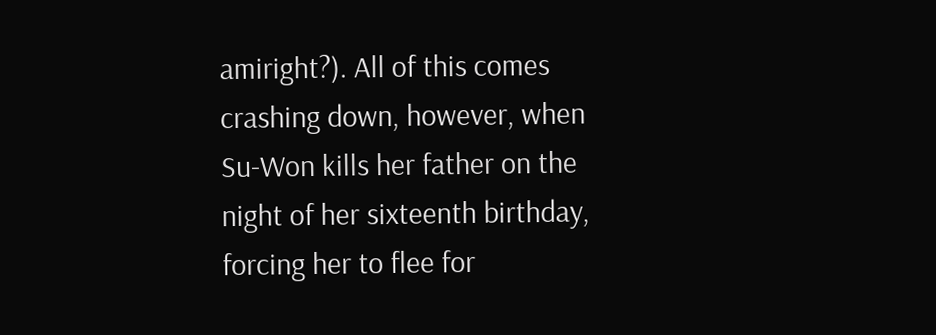amiright?). All of this comes crashing down, however, when Su-Won kills her father on the night of her sixteenth birthday, forcing her to flee for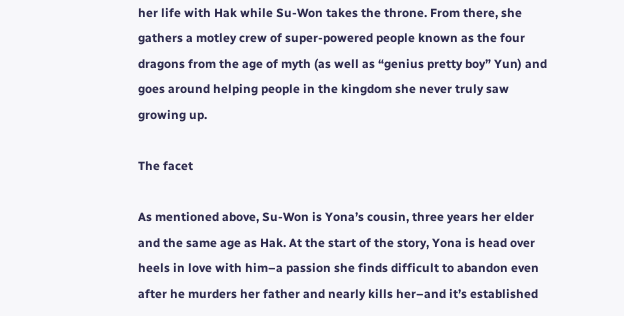her life with Hak while Su-Won takes the throne. From there, she gathers a motley crew of super-powered people known as the four dragons from the age of myth (as well as “genius pretty boy” Yun) and goes around helping people in the kingdom she never truly saw growing up.

The facet

As mentioned above, Su-Won is Yona’s cousin, three years her elder and the same age as Hak. At the start of the story, Yona is head over heels in love with him–a passion she finds difficult to abandon even after he murders her father and nearly kills her–and it’s established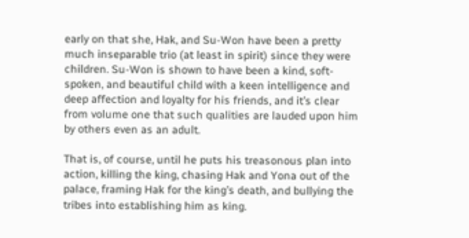early on that she, Hak, and Su-Won have been a pretty much inseparable trio (at least in spirit) since they were children. Su-Won is shown to have been a kind, soft-spoken, and beautiful child with a keen intelligence and deep affection and loyalty for his friends, and it’s clear from volume one that such qualities are lauded upon him by others even as an adult.

That is, of course, until he puts his treasonous plan into action, killing the king, chasing Hak and Yona out of the palace, framing Hak for the king’s death, and bullying the tribes into establishing him as king.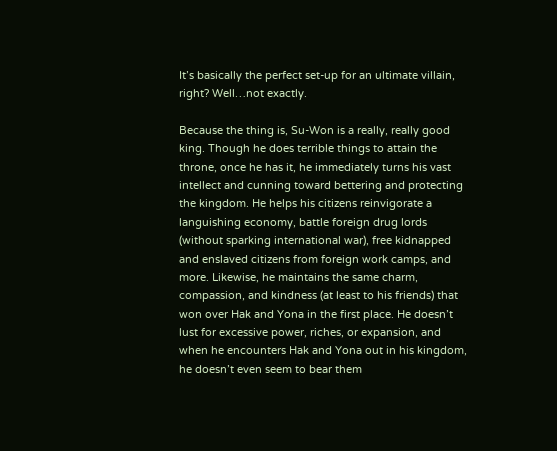It’s basically the perfect set-up for an ultimate villain, right? Well…not exactly.

Because the thing is, Su-Won is a really, really good king. Though he does terrible things to attain the throne, once he has it, he immediately turns his vast intellect and cunning toward bettering and protecting the kingdom. He helps his citizens reinvigorate a languishing economy, battle foreign drug lords (without sparking international war), free kidnapped and enslaved citizens from foreign work camps, and more. Likewise, he maintains the same charm, compassion, and kindness (at least to his friends) that won over Hak and Yona in the first place. He doesn’t lust for excessive power, riches, or expansion, and when he encounters Hak and Yona out in his kingdom, he doesn’t even seem to bear them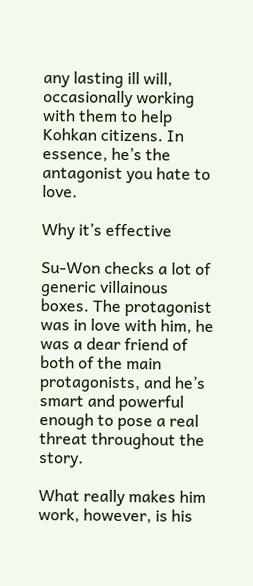any lasting ill will, occasionally working with them to help Kohkan citizens. In essence, he’s the antagonist you hate to love.

Why it’s effective

Su-Won checks a lot of generic villainous boxes. The protagonist was in love with him, he was a dear friend of both of the main protagonists, and he’s smart and powerful enough to pose a real threat throughout the story.

What really makes him work, however, is his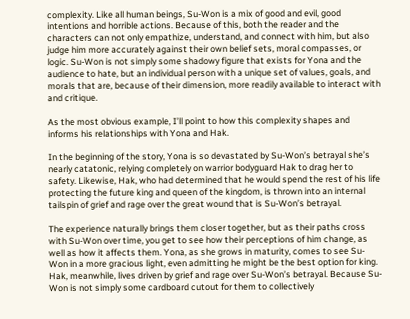complexity. Like all human beings, Su-Won is a mix of good and evil, good intentions and horrible actions. Because of this, both the reader and the characters can not only empathize, understand, and connect with him, but also judge him more accurately against their own belief sets, moral compasses, or logic. Su-Won is not simply some shadowy figure that exists for Yona and the audience to hate, but an individual person with a unique set of values, goals, and morals that are, because of their dimension, more readily available to interact with and critique.

As the most obvious example, I’ll point to how this complexity shapes and informs his relationships with Yona and Hak.

In the beginning of the story, Yona is so devastated by Su-Won’s betrayal she’s nearly catatonic, relying completely on warrior bodyguard Hak to drag her to safety. Likewise, Hak, who had determined that he would spend the rest of his life protecting the future king and queen of the kingdom, is thrown into an internal tailspin of grief and rage over the great wound that is Su-Won’s betrayal.

The experience naturally brings them closer together, but as their paths cross with Su-Won over time, you get to see how their perceptions of him change, as well as how it affects them. Yona, as she grows in maturity, comes to see Su-Won in a more gracious light, even admitting he might be the best option for king. Hak, meanwhile, lives driven by grief and rage over Su-Won’s betrayal. Because Su-Won is not simply some cardboard cutout for them to collectively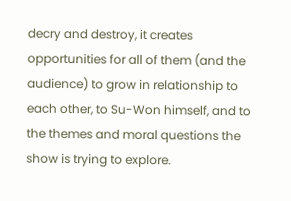decry and destroy, it creates opportunities for all of them (and the audience) to grow in relationship to each other, to Su-Won himself, and to the themes and moral questions the show is trying to explore.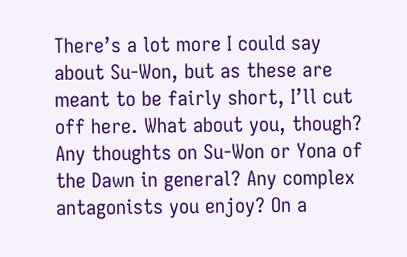There’s a lot more I could say about Su-Won, but as these are meant to be fairly short, I’ll cut off here. What about you, though? Any thoughts on Su-Won or Yona of the Dawn in general? Any complex antagonists you enjoy? On a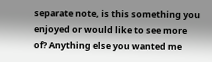separate note, is this something you enjoyed or would like to see more of? Anything else you wanted me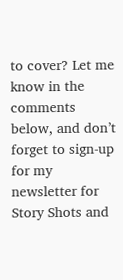to cover? Let me know in the comments below, and don’t forget to sign-up for my newsletter for Story Shots and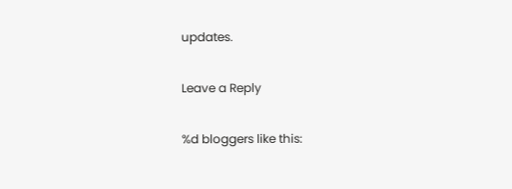updates.

Leave a Reply

%d bloggers like this: